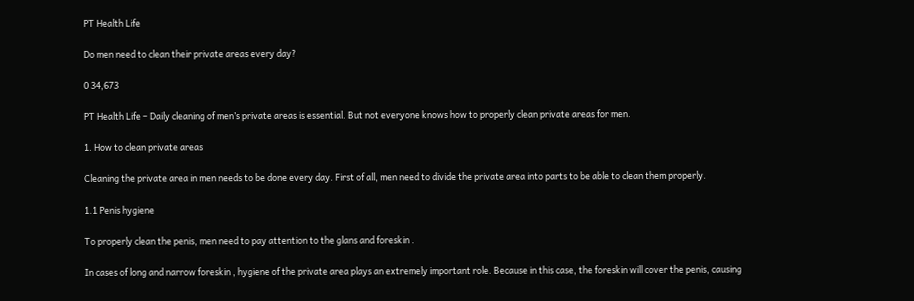PT Health Life

Do men need to clean their private areas every day?

0 34,673

PT Health Life – Daily cleaning of men’s private areas is essential. But not everyone knows how to properly clean private areas for men.

1. How to clean private areas

Cleaning the private area in men needs to be done every day. First of all, men need to divide the private area into parts to be able to clean them properly.

1.1 Penis hygiene

To properly clean the penis, men need to pay attention to the glans and foreskin .

In cases of long and narrow foreskin , hygiene of the private area plays an extremely important role. Because in this case, the foreskin will cover the penis, causing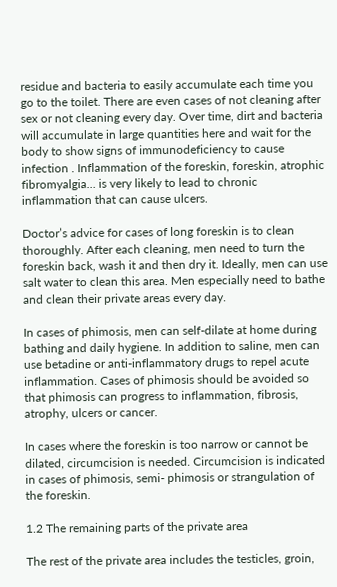residue and bacteria to easily accumulate each time you go to the toilet. There are even cases of not cleaning after sex or not cleaning every day. Over time, dirt and bacteria will accumulate in large quantities here and wait for the body to show signs of immunodeficiency to cause infection . Inflammation of the foreskin, foreskin, atrophic fibromyalgia… is very likely to lead to chronic inflammation that can cause ulcers.

Doctor’s advice for cases of long foreskin is to clean thoroughly. After each cleaning, men need to turn the foreskin back, wash it and then dry it. Ideally, men can use salt water to clean this area. Men especially need to bathe and clean their private areas every day.

In cases of phimosis, men can self-dilate at home during bathing and daily hygiene. In addition to saline, men can use betadine or anti-inflammatory drugs to repel acute inflammation. Cases of phimosis should be avoided so that phimosis can progress to inflammation, fibrosis, atrophy, ulcers or cancer.

In cases where the foreskin is too narrow or cannot be dilated, circumcision is needed. Circumcision is indicated in cases of phimosis, semi- phimosis or strangulation of the foreskin.

1.2 The remaining parts of the private area

The rest of the private area includes the testicles, groin,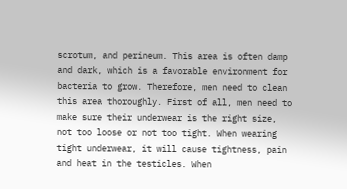scrotum, and perineum. This area is often damp and dark, which is a favorable environment for bacteria to grow. Therefore, men need to clean this area thoroughly. First of all, men need to make sure their underwear is the right size, not too loose or not too tight. When wearing tight underwear, it will cause tightness, pain and heat in the testicles. When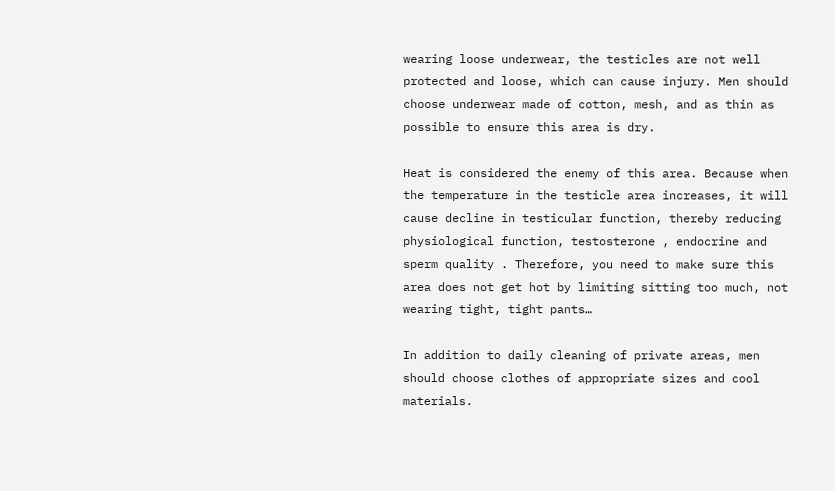wearing loose underwear, the testicles are not well protected and loose, which can cause injury. Men should choose underwear made of cotton, mesh, and as thin as possible to ensure this area is dry.

Heat is considered the enemy of this area. Because when the temperature in the testicle area increases, it will cause decline in testicular function, thereby reducing physiological function, testosterone , endocrine and sperm quality . Therefore, you need to make sure this area does not get hot by limiting sitting too much, not wearing tight, tight pants…

In addition to daily cleaning of private areas, men should choose clothes of appropriate sizes and cool materials.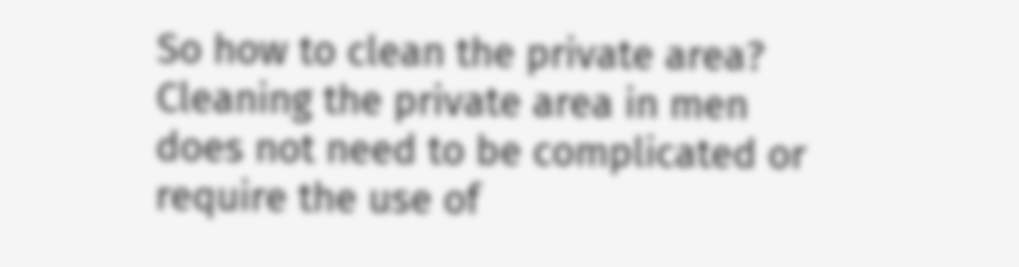So how to clean the private area? Cleaning the private area in men does not need to be complicated or require the use of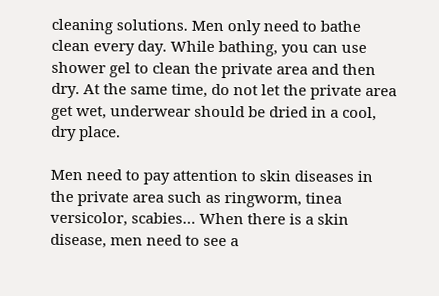cleaning solutions. Men only need to bathe clean every day. While bathing, you can use shower gel to clean the private area and then dry. At the same time, do not let the private area get wet, underwear should be dried in a cool, dry place.

Men need to pay attention to skin diseases in the private area such as ringworm, tinea versicolor, scabies… When there is a skin disease, men need to see a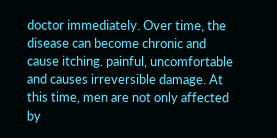doctor immediately. Over time, the disease can become chronic and cause itching. painful, uncomfortable and causes irreversible damage. At this time, men are not only affected by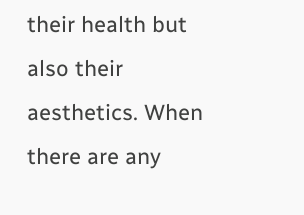their health but also their aesthetics. When there are any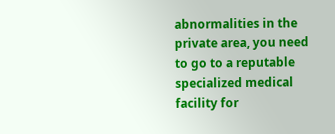abnormalities in the private area, you need to go to a reputable specialized medical facility for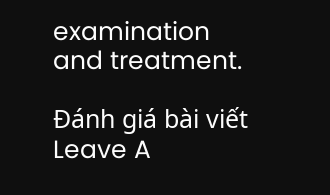examination and treatment.

Đánh giá bài viết
Leave A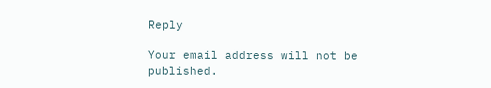Reply

Your email address will not be published.